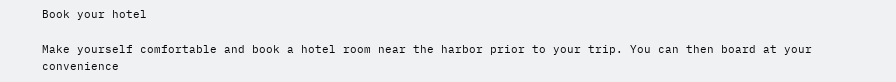Book your hotel

Make yourself comfortable and book a hotel room near the harbor prior to your trip. You can then board at your convenience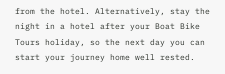from the hotel. Alternatively, stay the night in a hotel after your Boat Bike Tours holiday, so the next day you can start your journey home well rested.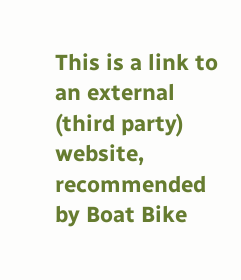This is a link to an external (third party) website, recommended by Boat Bike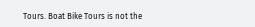Tours. Boat Bike Tours is not the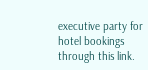executive party for hotel bookings through this link.